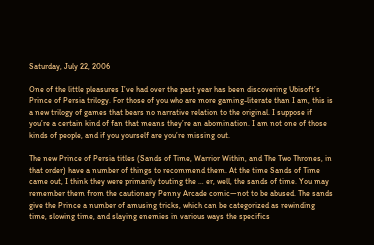Saturday, July 22, 2006

One of the little pleasures I’ve had over the past year has been discovering Ubisoft’s Prince of Persia trilogy. For those of you who are more gaming-literate than I am, this is a new trilogy of games that bears no narrative relation to the original. I suppose if you’re a certain kind of fan that means they’re an abomination. I am not one of those kinds of people, and if you yourself are you’re missing out.

The new Prince of Persia titles (Sands of Time, Warrior Within, and The Two Thrones, in that order) have a number of things to recommend them. At the time Sands of Time came out, I think they were primarily touting the … er, well, the sands of time. You may remember them from the cautionary Penny Arcade comic—not to be abused. The sands give the Prince a number of amusing tricks, which can be categorized as rewinding time, slowing time, and slaying enemies in various ways the specifics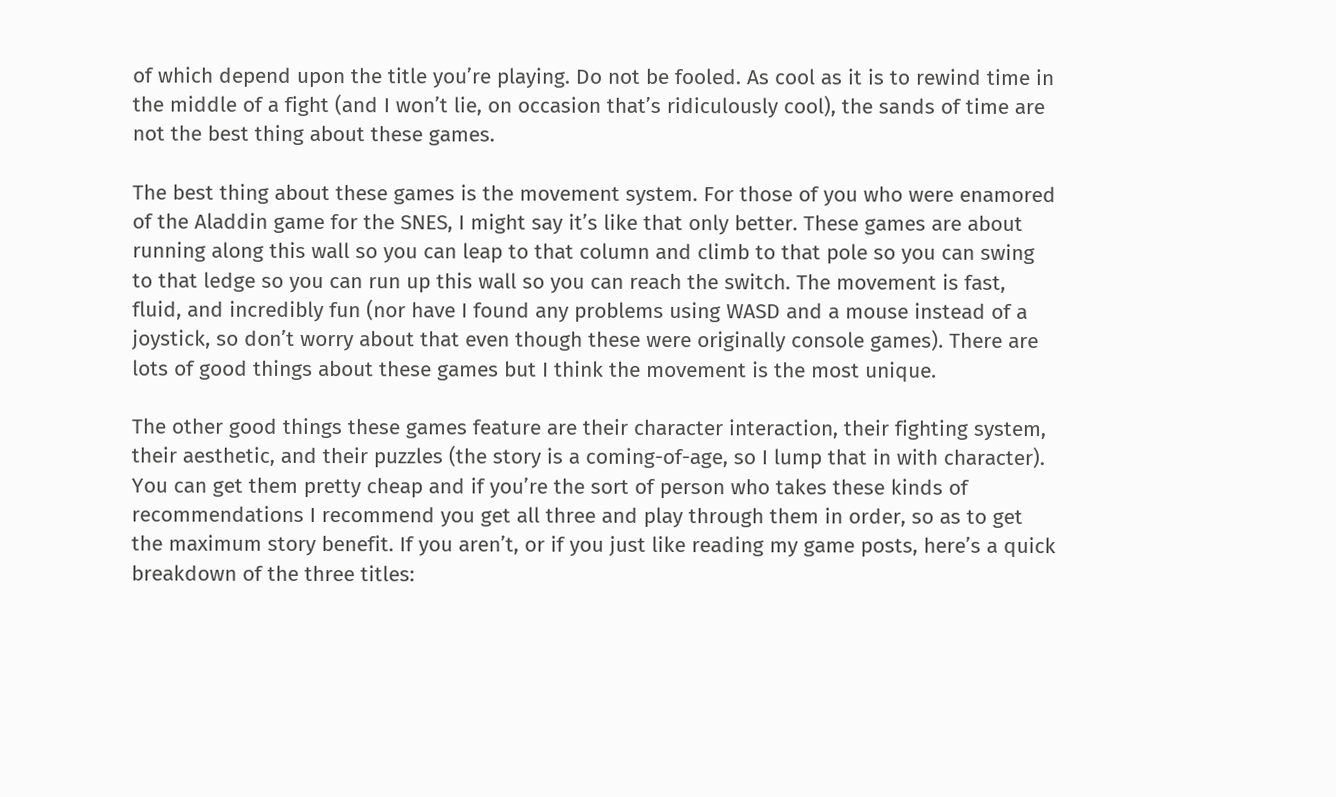of which depend upon the title you’re playing. Do not be fooled. As cool as it is to rewind time in the middle of a fight (and I won’t lie, on occasion that’s ridiculously cool), the sands of time are not the best thing about these games.

The best thing about these games is the movement system. For those of you who were enamored of the Aladdin game for the SNES, I might say it’s like that only better. These games are about running along this wall so you can leap to that column and climb to that pole so you can swing to that ledge so you can run up this wall so you can reach the switch. The movement is fast, fluid, and incredibly fun (nor have I found any problems using WASD and a mouse instead of a joystick, so don’t worry about that even though these were originally console games). There are lots of good things about these games but I think the movement is the most unique.

The other good things these games feature are their character interaction, their fighting system, their aesthetic, and their puzzles (the story is a coming-of-age, so I lump that in with character). You can get them pretty cheap and if you’re the sort of person who takes these kinds of recommendations I recommend you get all three and play through them in order, so as to get the maximum story benefit. If you aren’t, or if you just like reading my game posts, here’s a quick breakdown of the three titles: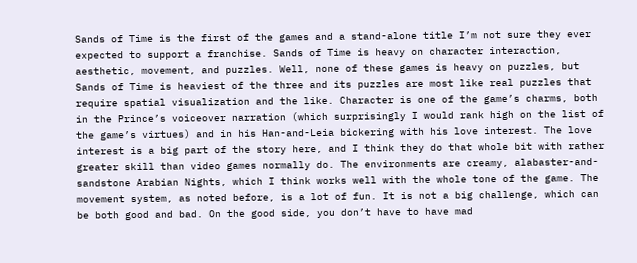Sands of Time is the first of the games and a stand-alone title I’m not sure they ever expected to support a franchise. Sands of Time is heavy on character interaction, aesthetic, movement, and puzzles. Well, none of these games is heavy on puzzles, but Sands of Time is heaviest of the three and its puzzles are most like real puzzles that require spatial visualization and the like. Character is one of the game’s charms, both in the Prince’s voiceover narration (which surprisingly I would rank high on the list of the game’s virtues) and in his Han-and-Leia bickering with his love interest. The love interest is a big part of the story here, and I think they do that whole bit with rather greater skill than video games normally do. The environments are creamy, alabaster-and-sandstone Arabian Nights, which I think works well with the whole tone of the game. The movement system, as noted before, is a lot of fun. It is not a big challenge, which can be both good and bad. On the good side, you don’t have to have mad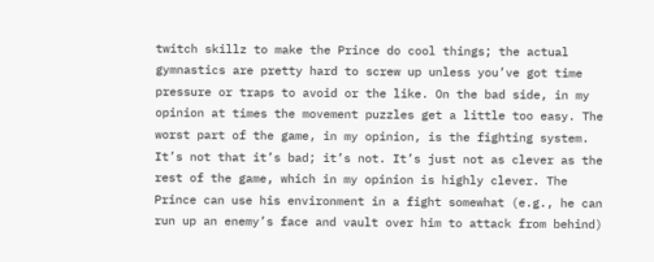twitch skillz to make the Prince do cool things; the actual gymnastics are pretty hard to screw up unless you’ve got time pressure or traps to avoid or the like. On the bad side, in my opinion at times the movement puzzles get a little too easy. The worst part of the game, in my opinion, is the fighting system. It’s not that it’s bad; it’s not. It’s just not as clever as the rest of the game, which in my opinion is highly clever. The Prince can use his environment in a fight somewhat (e.g., he can run up an enemy’s face and vault over him to attack from behind)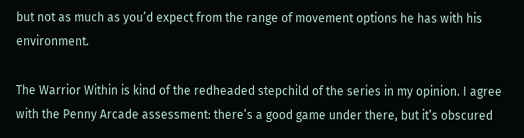but not as much as you’d expect from the range of movement options he has with his environment.

The Warrior Within is kind of the redheaded stepchild of the series in my opinion. I agree with the Penny Arcade assessment: there’s a good game under there, but it’s obscured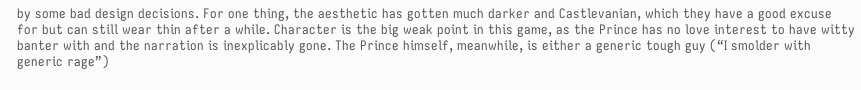by some bad design decisions. For one thing, the aesthetic has gotten much darker and Castlevanian, which they have a good excuse for but can still wear thin after a while. Character is the big weak point in this game, as the Prince has no love interest to have witty banter with and the narration is inexplicably gone. The Prince himself, meanwhile, is either a generic tough guy (“I smolder with generic rage”)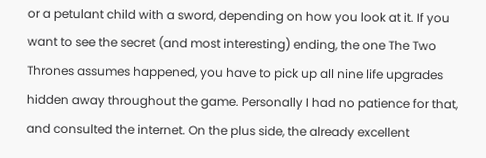or a petulant child with a sword, depending on how you look at it. If you want to see the secret (and most interesting) ending, the one The Two Thrones assumes happened, you have to pick up all nine life upgrades hidden away throughout the game. Personally I had no patience for that, and consulted the internet. On the plus side, the already excellent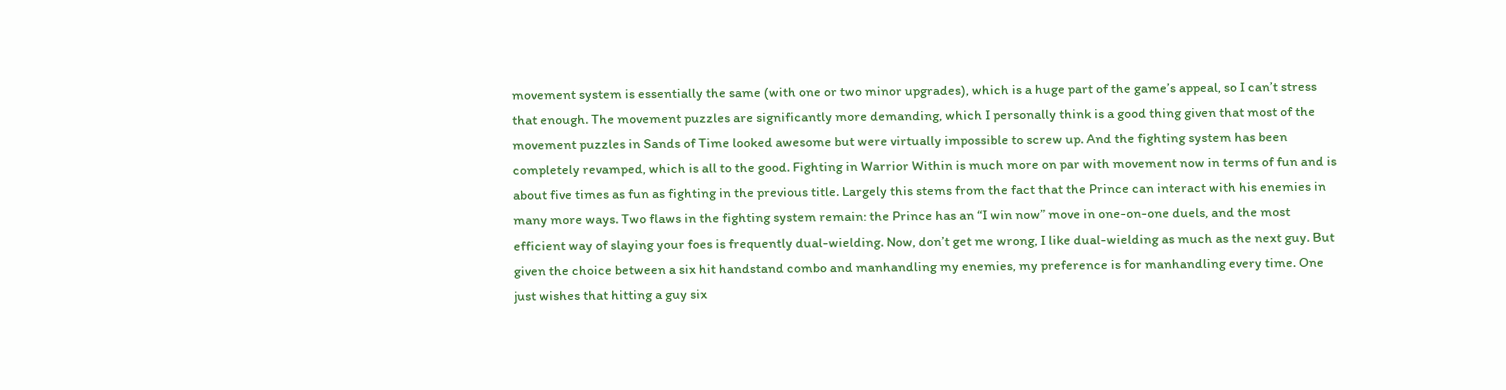movement system is essentially the same (with one or two minor upgrades), which is a huge part of the game’s appeal, so I can’t stress that enough. The movement puzzles are significantly more demanding, which I personally think is a good thing given that most of the movement puzzles in Sands of Time looked awesome but were virtually impossible to screw up. And the fighting system has been completely revamped, which is all to the good. Fighting in Warrior Within is much more on par with movement now in terms of fun and is about five times as fun as fighting in the previous title. Largely this stems from the fact that the Prince can interact with his enemies in many more ways. Two flaws in the fighting system remain: the Prince has an “I win now” move in one-on-one duels, and the most efficient way of slaying your foes is frequently dual-wielding. Now, don’t get me wrong, I like dual-wielding as much as the next guy. But given the choice between a six hit handstand combo and manhandling my enemies, my preference is for manhandling every time. One just wishes that hitting a guy six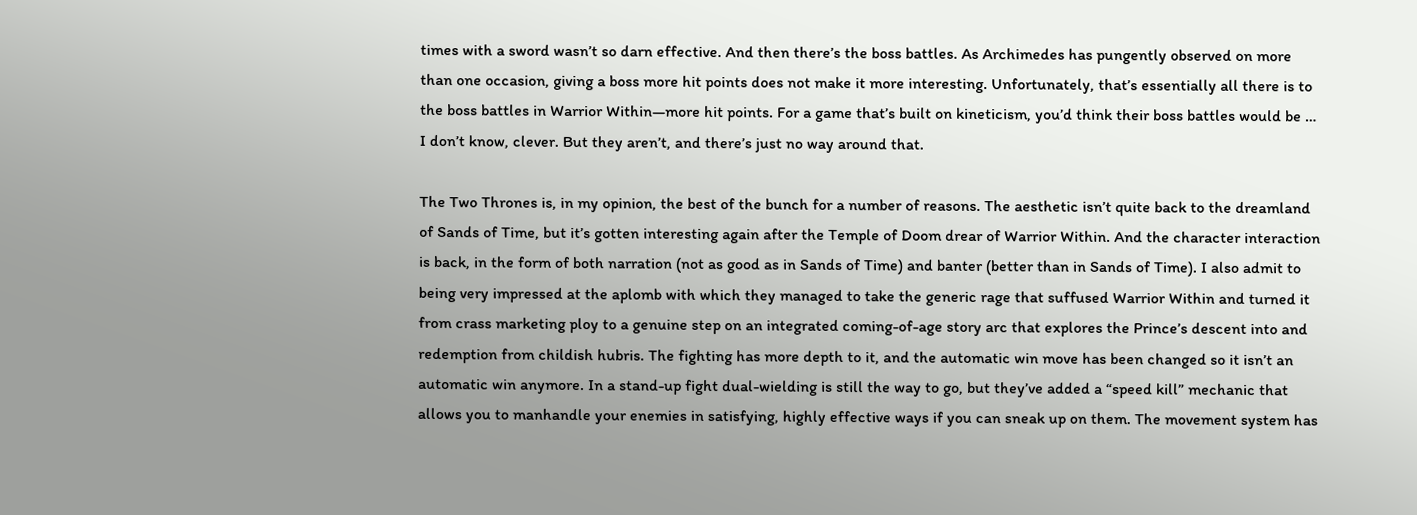times with a sword wasn’t so darn effective. And then there’s the boss battles. As Archimedes has pungently observed on more than one occasion, giving a boss more hit points does not make it more interesting. Unfortunately, that’s essentially all there is to the boss battles in Warrior Within—more hit points. For a game that’s built on kineticism, you’d think their boss battles would be … I don’t know, clever. But they aren’t, and there’s just no way around that.

The Two Thrones is, in my opinion, the best of the bunch for a number of reasons. The aesthetic isn’t quite back to the dreamland of Sands of Time, but it’s gotten interesting again after the Temple of Doom drear of Warrior Within. And the character interaction is back, in the form of both narration (not as good as in Sands of Time) and banter (better than in Sands of Time). I also admit to being very impressed at the aplomb with which they managed to take the generic rage that suffused Warrior Within and turned it from crass marketing ploy to a genuine step on an integrated coming-of-age story arc that explores the Prince’s descent into and redemption from childish hubris. The fighting has more depth to it, and the automatic win move has been changed so it isn’t an automatic win anymore. In a stand-up fight dual-wielding is still the way to go, but they’ve added a “speed kill” mechanic that allows you to manhandle your enemies in satisfying, highly effective ways if you can sneak up on them. The movement system has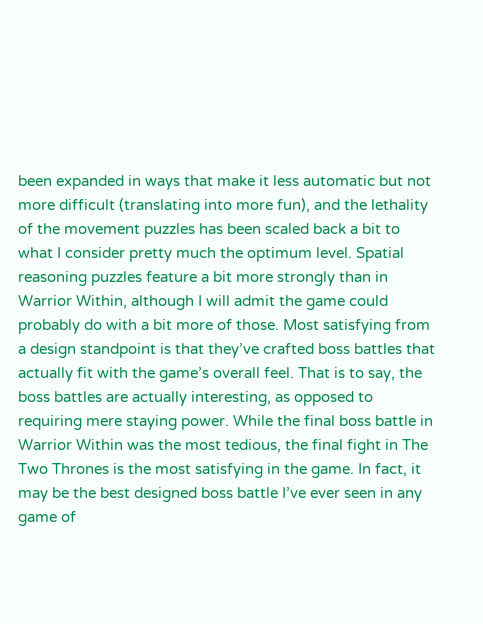been expanded in ways that make it less automatic but not more difficult (translating into more fun), and the lethality of the movement puzzles has been scaled back a bit to what I consider pretty much the optimum level. Spatial reasoning puzzles feature a bit more strongly than in Warrior Within, although I will admit the game could probably do with a bit more of those. Most satisfying from a design standpoint is that they’ve crafted boss battles that actually fit with the game’s overall feel. That is to say, the boss battles are actually interesting, as opposed to requiring mere staying power. While the final boss battle in Warrior Within was the most tedious, the final fight in The Two Thrones is the most satisfying in the game. In fact, it may be the best designed boss battle I’ve ever seen in any game of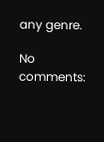any genre.

No comments: